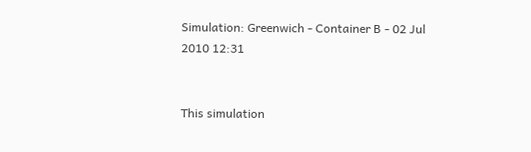Simulation: Greenwich - Container B - 02 Jul 2010 12:31


This simulation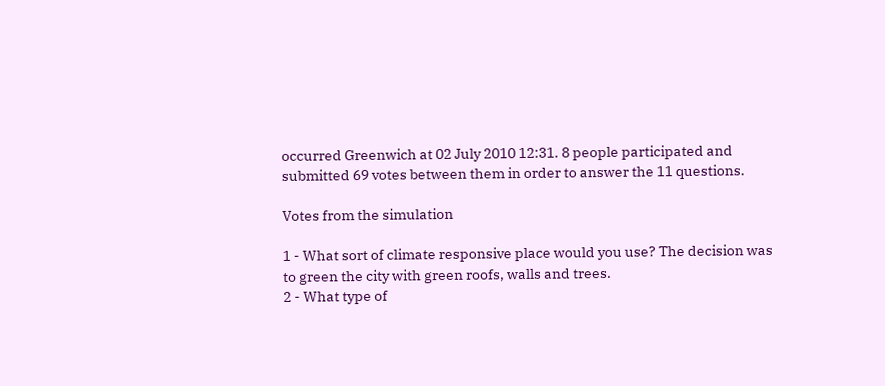occurred Greenwich at 02 July 2010 12:31. 8 people participated and submitted 69 votes between them in order to answer the 11 questions.

Votes from the simulation

1 - What sort of climate responsive place would you use? The decision was to green the city with green roofs, walls and trees.
2 - What type of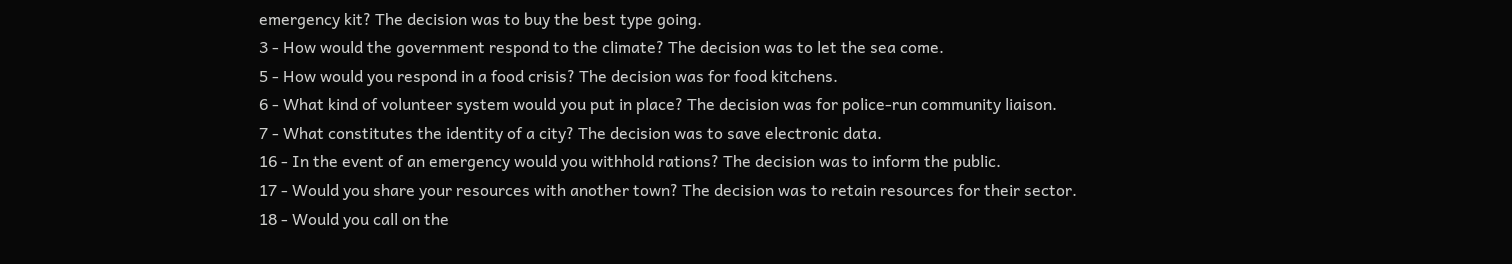emergency kit? The decision was to buy the best type going.
3 - How would the government respond to the climate? The decision was to let the sea come.
5 - How would you respond in a food crisis? The decision was for food kitchens.
6 - What kind of volunteer system would you put in place? The decision was for police-run community liaison.
7 - What constitutes the identity of a city? The decision was to save electronic data.
16 - In the event of an emergency would you withhold rations? The decision was to inform the public.
17 - Would you share your resources with another town? The decision was to retain resources for their sector.
18 - Would you call on the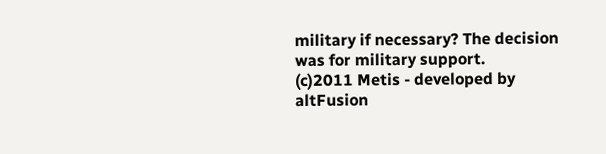military if necessary? The decision was for military support.
(c)2011 Metis - developed by altFusion